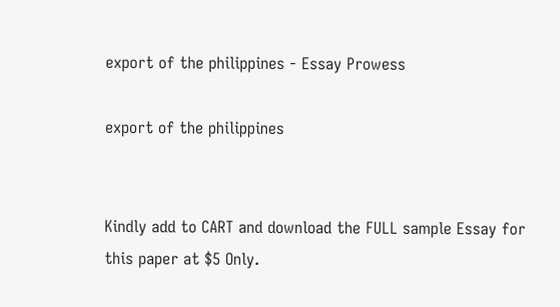export of the philippines - Essay Prowess

export of the philippines


Kindly add to CART and download the FULL sample Essay for this paper at $5 Only.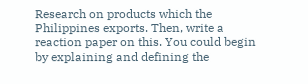Research on products which the Philippines exports. Then, write a reaction paper on this. You could begin by explaining and defining the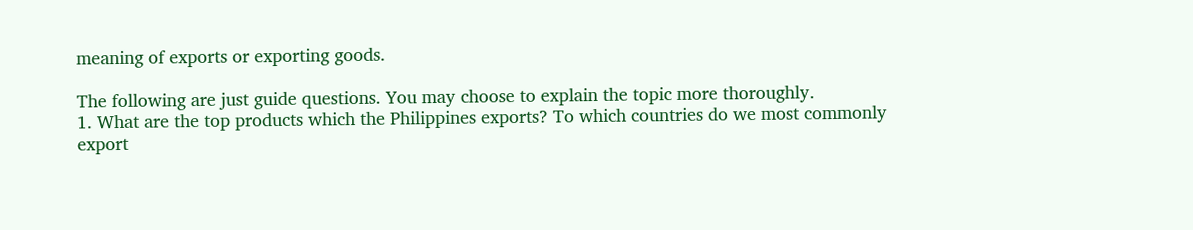meaning of exports or exporting goods.

The following are just guide questions. You may choose to explain the topic more thoroughly.
1. What are the top products which the Philippines exports? To which countries do we most commonly export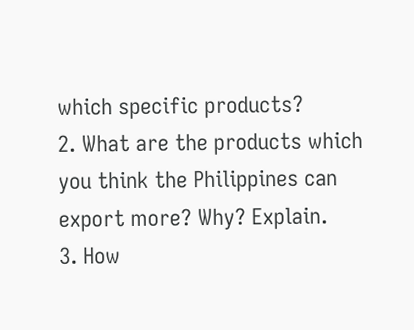which specific products?
2. What are the products which you think the Philippines can export more? Why? Explain.
3. How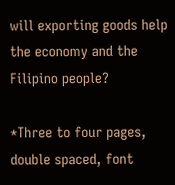will exporting goods help the economy and the Filipino people?

*Three to four pages, double spaced, font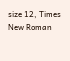size 12, Times New Roman